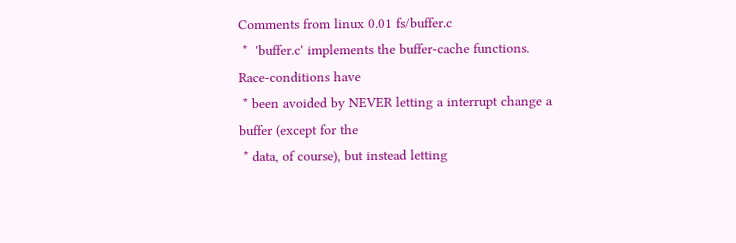Comments from linux 0.01 fs/buffer.c
 *  'buffer.c' implements the buffer-cache functions. Race-conditions have
 * been avoided by NEVER letting a interrupt change a buffer (except for the
 * data, of course), but instead letting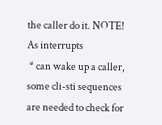the caller do it. NOTE! As interrupts
 * can wake up a caller, some cli-sti sequences are needed to check for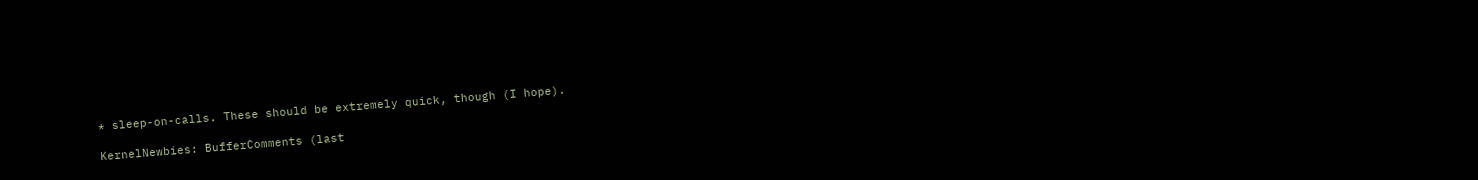* sleep-on-calls. These should be extremely quick, though (I hope).

KernelNewbies: BufferComments (last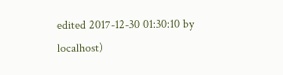edited 2017-12-30 01:30:10 by localhost)